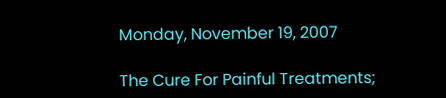Monday, November 19, 2007

The Cure For Painful Treatments;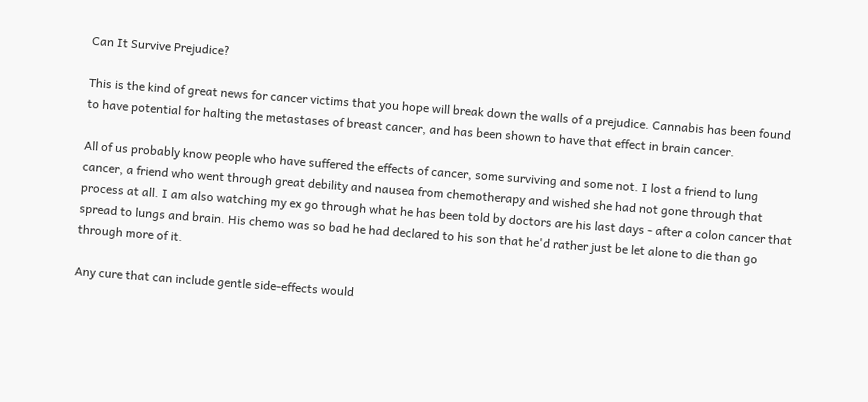Can It Survive Prejudice?

This is the kind of great news for cancer victims that you hope will break down the walls of a prejudice. Cannabis has been found to have potential for halting the metastases of breast cancer, and has been shown to have that effect in brain cancer.

All of us probably know people who have suffered the effects of cancer, some surviving and some not. I lost a friend to lung cancer, a friend who went through great debility and nausea from chemotherapy and wished she had not gone through that process at all. I am also watching my ex go through what he has been told by doctors are his last days - after a colon cancer that spread to lungs and brain. His chemo was so bad he had declared to his son that he'd rather just be let alone to die than go through more of it.

Any cure that can include gentle side-effects would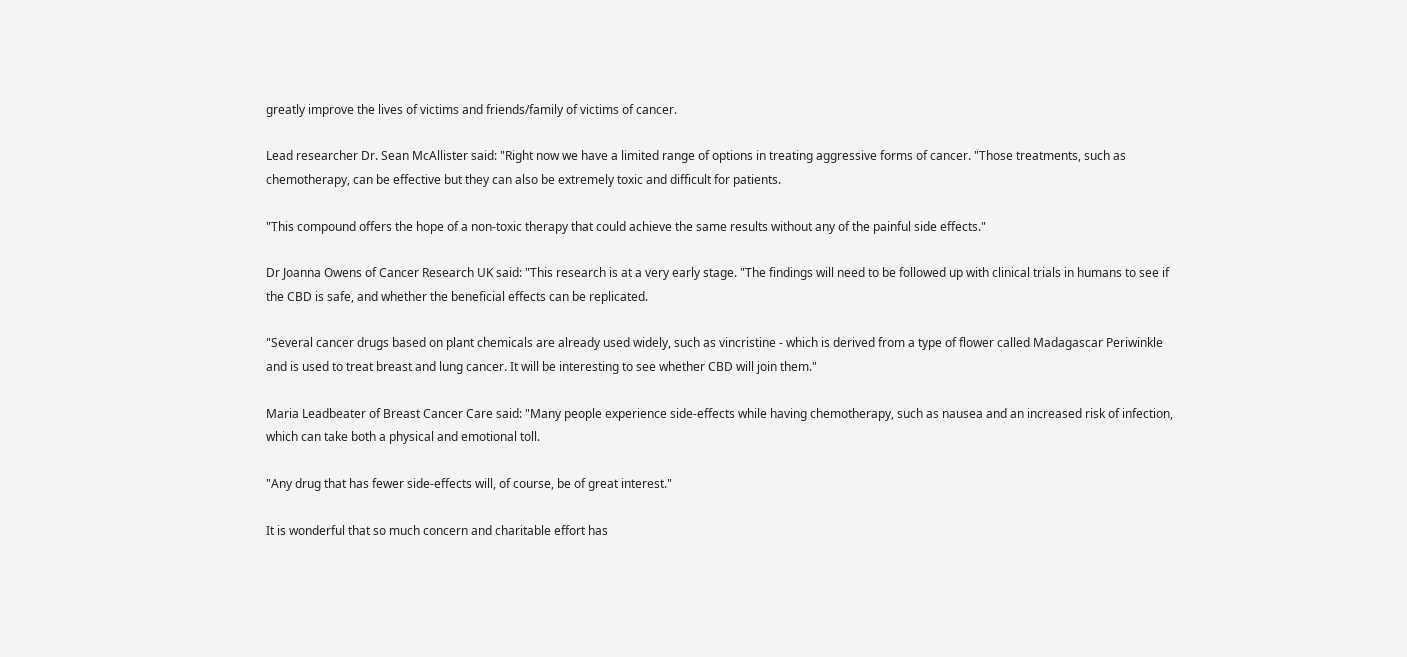greatly improve the lives of victims and friends/family of victims of cancer.

Lead researcher Dr. Sean McAllister said: "Right now we have a limited range of options in treating aggressive forms of cancer. "Those treatments, such as chemotherapy, can be effective but they can also be extremely toxic and difficult for patients.

"This compound offers the hope of a non-toxic therapy that could achieve the same results without any of the painful side effects."

Dr Joanna Owens of Cancer Research UK said: "This research is at a very early stage. "The findings will need to be followed up with clinical trials in humans to see if the CBD is safe, and whether the beneficial effects can be replicated.

"Several cancer drugs based on plant chemicals are already used widely, such as vincristine - which is derived from a type of flower called Madagascar Periwinkle and is used to treat breast and lung cancer. It will be interesting to see whether CBD will join them."

Maria Leadbeater of Breast Cancer Care said: "Many people experience side-effects while having chemotherapy, such as nausea and an increased risk of infection, which can take both a physical and emotional toll.

"Any drug that has fewer side-effects will, of course, be of great interest."

It is wonderful that so much concern and charitable effort has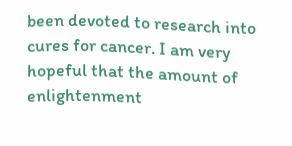been devoted to research into cures for cancer. I am very hopeful that the amount of enlightenment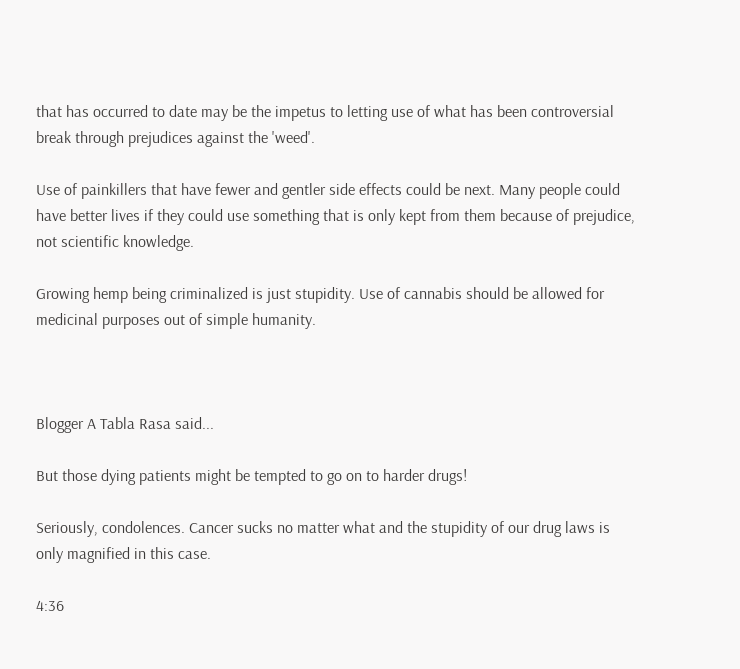that has occurred to date may be the impetus to letting use of what has been controversial break through prejudices against the 'weed'.

Use of painkillers that have fewer and gentler side effects could be next. Many people could have better lives if they could use something that is only kept from them because of prejudice, not scientific knowledge.

Growing hemp being criminalized is just stupidity. Use of cannabis should be allowed for medicinal purposes out of simple humanity.



Blogger A Tabla Rasa said...

But those dying patients might be tempted to go on to harder drugs!

Seriously, condolences. Cancer sucks no matter what and the stupidity of our drug laws is only magnified in this case.

4:36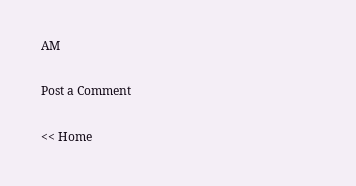AM

Post a Comment

<< Home